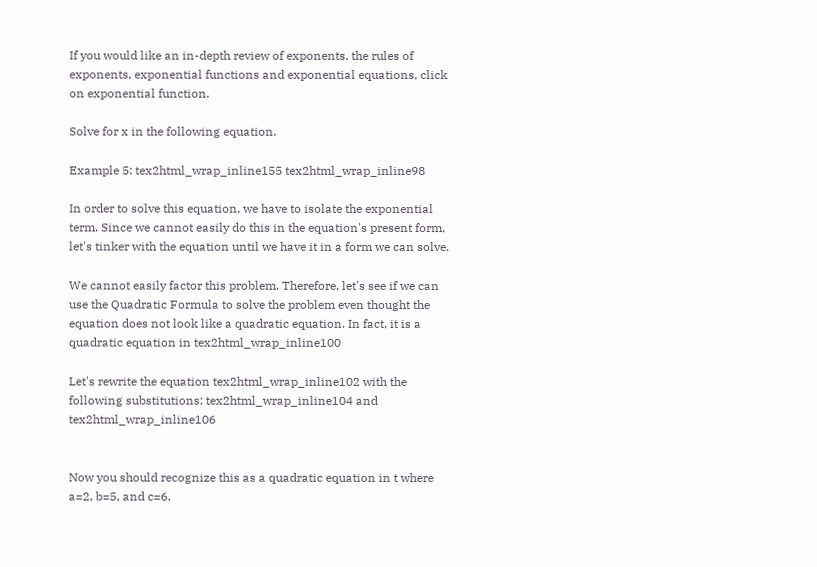If you would like an in-depth review of exponents, the rules of exponents, exponential functions and exponential equations, click on exponential function.

Solve for x in the following equation.

Example 5: tex2html_wrap_inline155 tex2html_wrap_inline98

In order to solve this equation, we have to isolate the exponential term. Since we cannot easily do this in the equation's present form, let's tinker with the equation until we have it in a form we can solve.

We cannot easily factor this problem. Therefore, let's see if we can use the Quadratic Formula to solve the problem even thought the equation does not look like a quadratic equation. In fact, it is a quadratic equation in tex2html_wrap_inline100

Let's rewrite the equation tex2html_wrap_inline102 with the following substitutions: tex2html_wrap_inline104 and tex2html_wrap_inline106


Now you should recognize this as a quadratic equation in t where a=2, b=5, and c=6.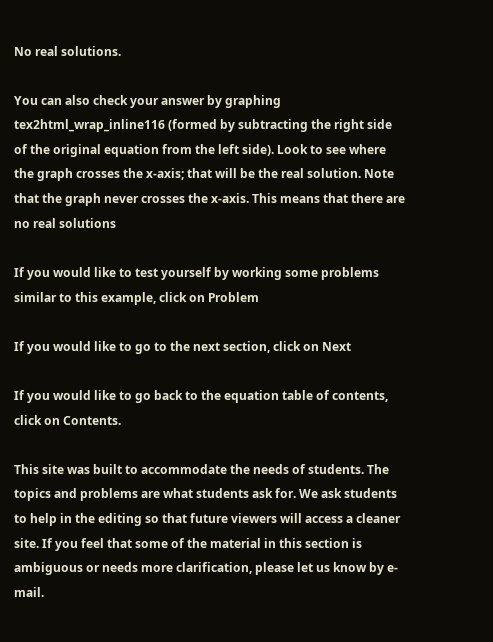No real solutions.

You can also check your answer by graphing tex2html_wrap_inline116 (formed by subtracting the right side of the original equation from the left side). Look to see where the graph crosses the x-axis; that will be the real solution. Note that the graph never crosses the x-axis. This means that there are no real solutions

If you would like to test yourself by working some problems similar to this example, click on Problem

If you would like to go to the next section, click on Next

If you would like to go back to the equation table of contents, click on Contents.

This site was built to accommodate the needs of students. The topics and problems are what students ask for. We ask students to help in the editing so that future viewers will access a cleaner site. If you feel that some of the material in this section is ambiguous or needs more clarification, please let us know by e-mail.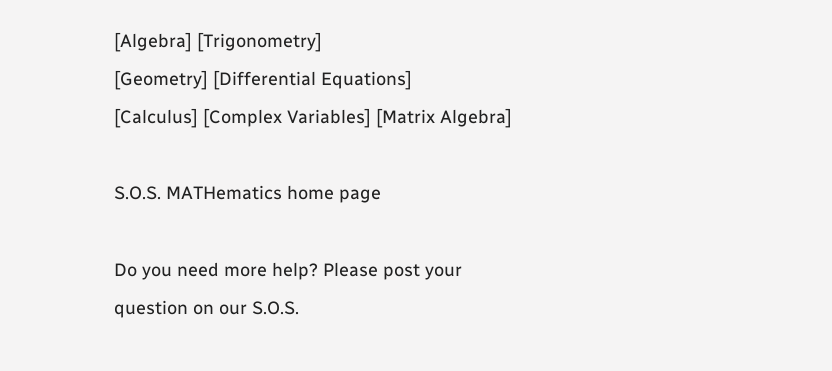[Algebra] [Trigonometry]
[Geometry] [Differential Equations]
[Calculus] [Complex Variables] [Matrix Algebra]

S.O.S. MATHematics home page

Do you need more help? Please post your question on our S.O.S.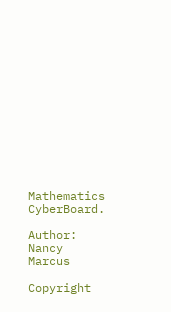Mathematics CyberBoard.

Author: Nancy Marcus

Copyright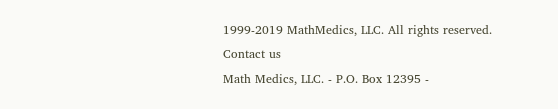1999-2019 MathMedics, LLC. All rights reserved.
Contact us
Math Medics, LLC. - P.O. Box 12395 -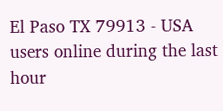El Paso TX 79913 - USA
users online during the last hour